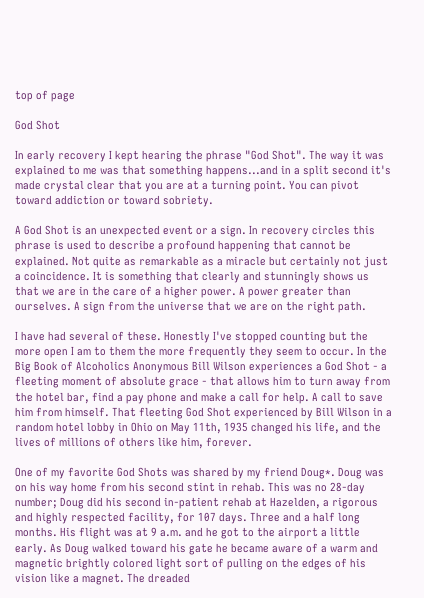top of page

God Shot

In early recovery I kept hearing the phrase "God Shot". The way it was explained to me was that something happens...and in a split second it's made crystal clear that you are at a turning point. You can pivot toward addiction or toward sobriety.

A God Shot is an unexpected event or a sign. In recovery circles this phrase is used to describe a profound happening that cannot be explained. Not quite as remarkable as a miracle but certainly not just a coincidence. It is something that clearly and stunningly shows us that we are in the care of a higher power. A power greater than ourselves. A sign from the universe that we are on the right path.

I have had several of these. Honestly I've stopped counting but the more open I am to them the more frequently they seem to occur. In the Big Book of Alcoholics Anonymous Bill Wilson experiences a God Shot - a fleeting moment of absolute grace - that allows him to turn away from the hotel bar, find a pay phone and make a call for help. A call to save him from himself. That fleeting God Shot experienced by Bill Wilson in a random hotel lobby in Ohio on May 11th, 1935 changed his life, and the lives of millions of others like him, forever.

One of my favorite God Shots was shared by my friend Doug*. Doug was on his way home from his second stint in rehab. This was no 28-day number; Doug did his second in-patient rehab at Hazelden, a rigorous and highly respected facility, for 107 days. Three and a half long months. His flight was at 9 a.m. and he got to the airport a little early. As Doug walked toward his gate he became aware of a warm and magnetic brightly colored light sort of pulling on the edges of his vision like a magnet. The dreaded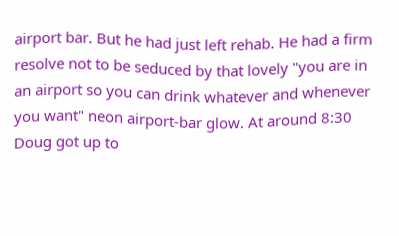airport bar. But he had just left rehab. He had a firm resolve not to be seduced by that lovely "you are in an airport so you can drink whatever and whenever you want" neon airport-bar glow. At around 8:30 Doug got up to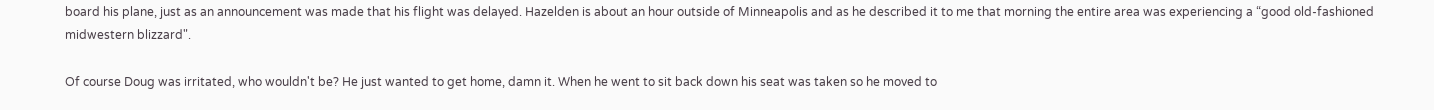board his plane, just as an announcement was made that his flight was delayed. Hazelden is about an hour outside of Minneapolis and as he described it to me that morning the entire area was experiencing a “good old-fashioned midwestern blizzard".

Of course Doug was irritated, who wouldn't be? He just wanted to get home, damn it. When he went to sit back down his seat was taken so he moved to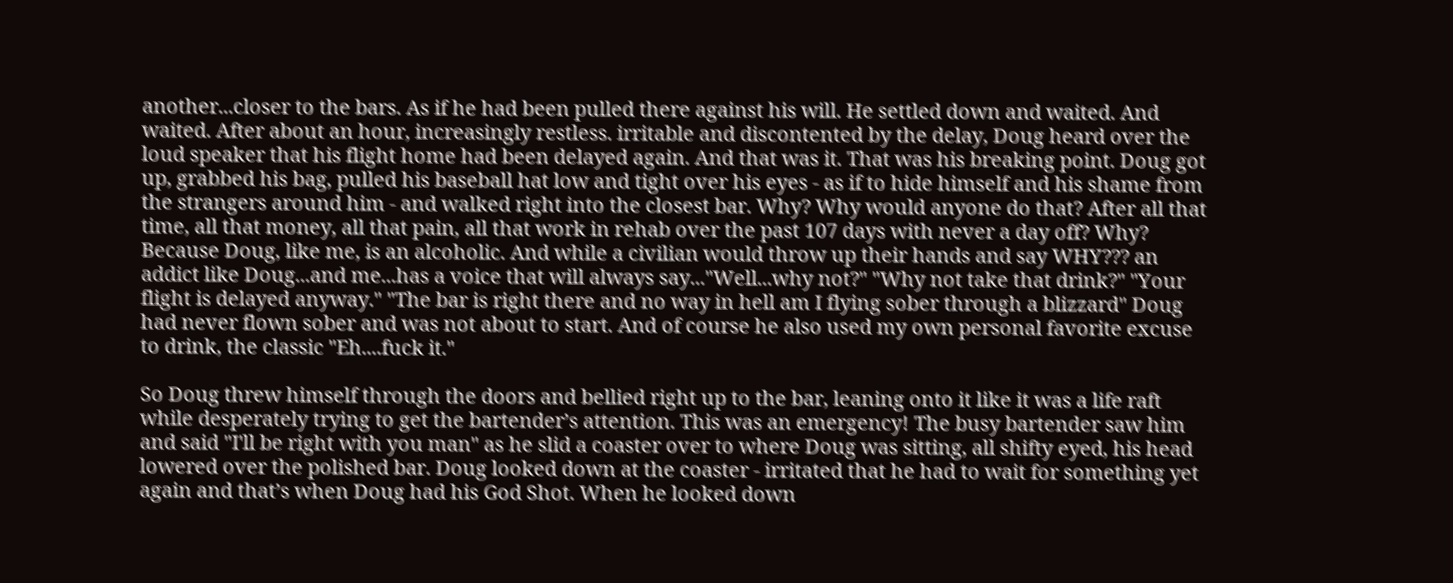another...closer to the bars. As if he had been pulled there against his will. He settled down and waited. And waited. After about an hour, increasingly restless. irritable and discontented by the delay, Doug heard over the loud speaker that his flight home had been delayed again. And that was it. That was his breaking point. Doug got up, grabbed his bag, pulled his baseball hat low and tight over his eyes - as if to hide himself and his shame from the strangers around him - and walked right into the closest bar. Why? Why would anyone do that? After all that time, all that money, all that pain, all that work in rehab over the past 107 days with never a day off? Why? Because Doug, like me, is an alcoholic. And while a civilian would throw up their hands and say WHY??? an addict like Doug...and me...has a voice that will always say..."Well...why not?" "Why not take that drink?" "Your flight is delayed anyway." "The bar is right there and no way in hell am I flying sober through a blizzard" Doug had never flown sober and was not about to start. And of course he also used my own personal favorite excuse to drink, the classic "Eh....fuck it."

So Doug threw himself through the doors and bellied right up to the bar, leaning onto it like it was a life raft while desperately trying to get the bartender’s attention. This was an emergency! The busy bartender saw him and said "I'll be right with you man" as he slid a coaster over to where Doug was sitting, all shifty eyed, his head lowered over the polished bar. Doug looked down at the coaster - irritated that he had to wait for something yet again and that’s when Doug had his God Shot. When he looked down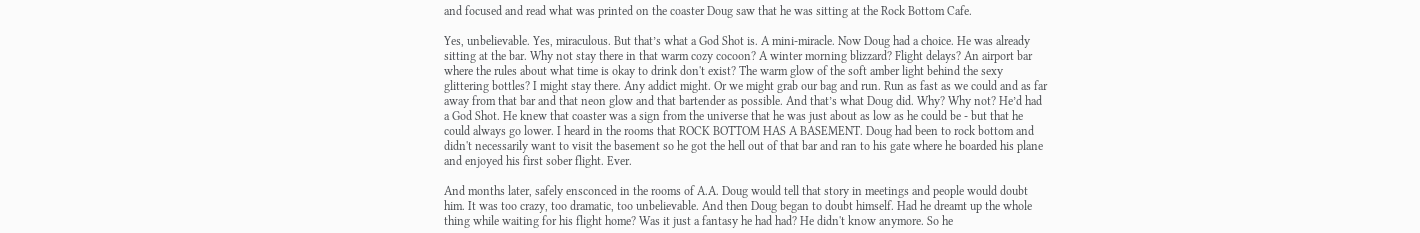and focused and read what was printed on the coaster Doug saw that he was sitting at the Rock Bottom Cafe.

Yes, unbelievable. Yes, miraculous. But that’s what a God Shot is. A mini-miracle. Now Doug had a choice. He was already sitting at the bar. Why not stay there in that warm cozy cocoon? A winter morning blizzard? Flight delays? An airport bar where the rules about what time is okay to drink don't exist? The warm glow of the soft amber light behind the sexy glittering bottles? I might stay there. Any addict might. Or we might grab our bag and run. Run as fast as we could and as far away from that bar and that neon glow and that bartender as possible. And that’s what Doug did. Why? Why not? He’d had a God Shot. He knew that coaster was a sign from the universe that he was just about as low as he could be - but that he could always go lower. I heard in the rooms that ROCK BOTTOM HAS A BASEMENT. Doug had been to rock bottom and didn't necessarily want to visit the basement so he got the hell out of that bar and ran to his gate where he boarded his plane and enjoyed his first sober flight. Ever.

And months later, safely ensconced in the rooms of A.A. Doug would tell that story in meetings and people would doubt him. It was too crazy, too dramatic, too unbelievable. And then Doug began to doubt himself. Had he dreamt up the whole thing while waiting for his flight home? Was it just a fantasy he had had? He didn't know anymore. So he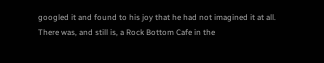googled it and found to his joy that he had not imagined it at all. There was, and still is, a Rock Bottom Cafe in the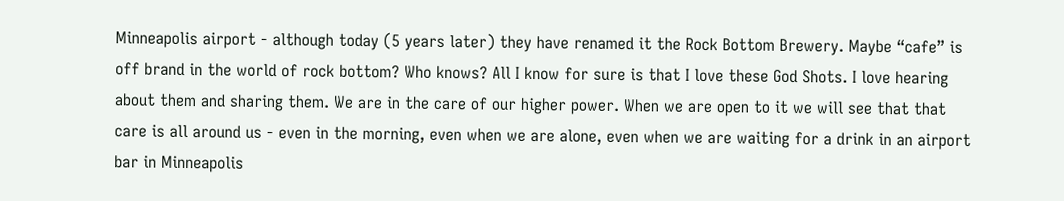Minneapolis airport - although today (5 years later) they have renamed it the Rock Bottom Brewery. Maybe “cafe” is off brand in the world of rock bottom? Who knows? All I know for sure is that I love these God Shots. I love hearing about them and sharing them. We are in the care of our higher power. When we are open to it we will see that that care is all around us - even in the morning, even when we are alone, even when we are waiting for a drink in an airport bar in Minneapolis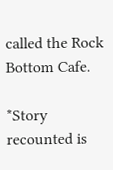called the Rock Bottom Cafe.

*Story recounted is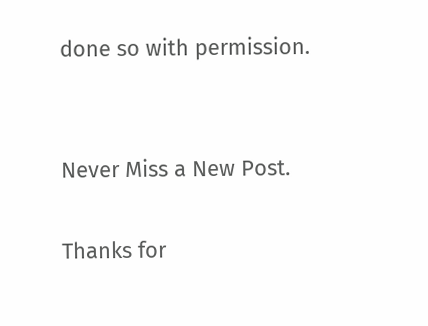done so with permission.


Never Miss a New Post.

Thanks for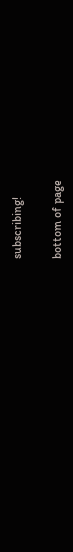subscribing!

bottom of page